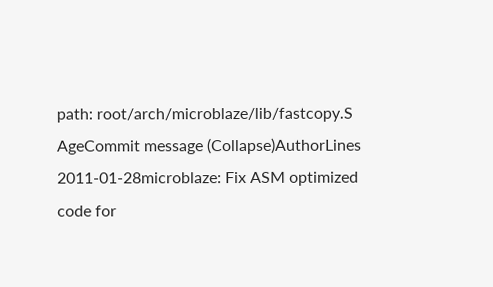path: root/arch/microblaze/lib/fastcopy.S
AgeCommit message (Collapse)AuthorLines
2011-01-28microblaze: Fix ASM optimized code for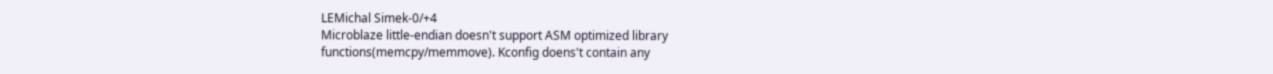LEMichal Simek-0/+4
Microblaze little-endian doesn't support ASM optimized library functions(memcpy/memmove). Kconfig doens't contain any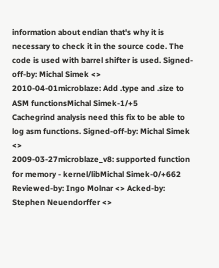information about endian that's why it is necessary to check it in the source code. The code is used with barrel shifter is used. Signed-off-by: Michal Simek <>
2010-04-01microblaze: Add .type and .size to ASM functionsMichal Simek-1/+5
Cachegrind analysis need this fix to be able to log asm functions. Signed-off-by: Michal Simek <>
2009-03-27microblaze_v8: supported function for memory - kernel/libMichal Simek-0/+662
Reviewed-by: Ingo Molnar <> Acked-by: Stephen Neuendorffer <>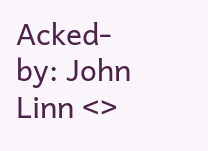Acked-by: John Linn <>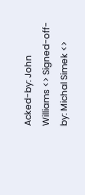Acked-by: John Williams <> Signed-off-by: Michal Simek <>